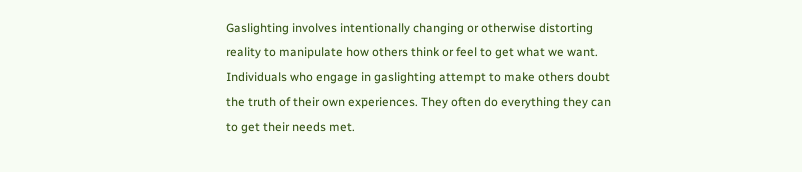Gaslighting involves intentionally changing or otherwise distorting reality to manipulate how others think or feel to get what we want. Individuals who engage in gaslighting attempt to make others doubt the truth of their own experiences. They often do everything they can to get their needs met.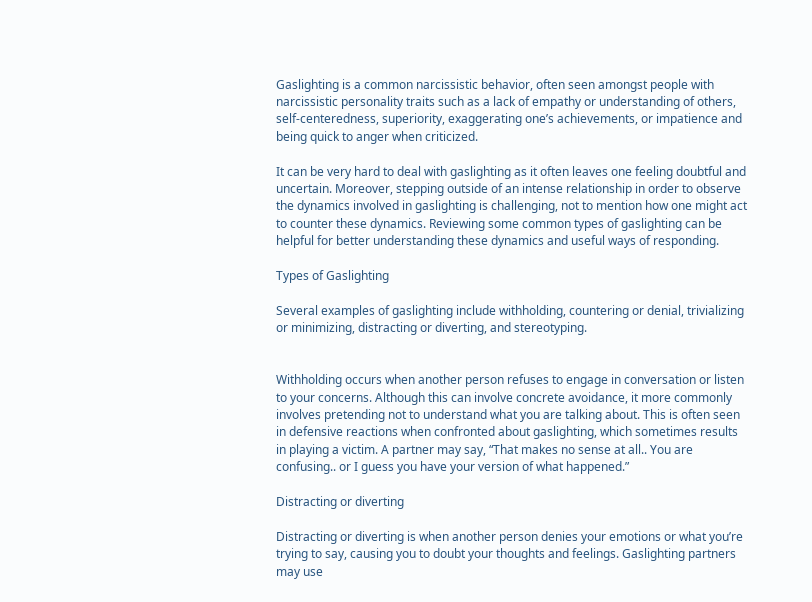Gaslighting is a common narcissistic behavior, often seen amongst people with narcissistic personality traits such as a lack of empathy or understanding of others, self-centeredness, superiority, exaggerating one’s achievements, or impatience and being quick to anger when criticized.

It can be very hard to deal with gaslighting as it often leaves one feeling doubtful and uncertain. Moreover, stepping outside of an intense relationship in order to observe the dynamics involved in gaslighting is challenging, not to mention how one might act to counter these dynamics. Reviewing some common types of gaslighting can be helpful for better understanding these dynamics and useful ways of responding.

Types of Gaslighting

Several examples of gaslighting include withholding, countering or denial, trivializing or minimizing, distracting or diverting, and stereotyping.


Withholding occurs when another person refuses to engage in conversation or listen to your concerns. Although this can involve concrete avoidance, it more commonly involves pretending not to understand what you are talking about. This is often seen in defensive reactions when confronted about gaslighting, which sometimes results in playing a victim. A partner may say, “That makes no sense at all.. You are confusing.. or I guess you have your version of what happened.”

Distracting or diverting

Distracting or diverting is when another person denies your emotions or what you’re trying to say, causing you to doubt your thoughts and feelings. Gaslighting partners may use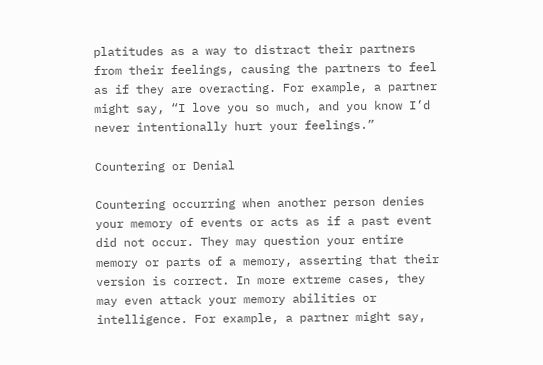platitudes as a way to distract their partners from their feelings, causing the partners to feel as if they are overacting. For example, a partner might say, “I love you so much, and you know I’d never intentionally hurt your feelings.”

Countering or Denial

Countering occurring when another person denies your memory of events or acts as if a past event did not occur. They may question your entire memory or parts of a memory, asserting that their version is correct. In more extreme cases, they may even attack your memory abilities or intelligence. For example, a partner might say,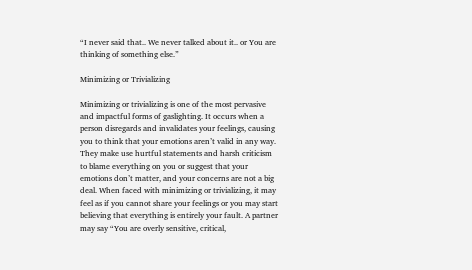“I never said that.. We never talked about it.. or You are thinking of something else.”

Minimizing or Trivializing

Minimizing or trivializing is one of the most pervasive and impactful forms of gaslighting. It occurs when a person disregards and invalidates your feelings, causing you to think that your emotions aren’t valid in any way. They make use hurtful statements and harsh criticism to blame everything on you or suggest that your emotions don’t matter, and your concerns are not a big deal. When faced with minimizing or trivializing, it may feel as if you cannot share your feelings or you may start believing that everything is entirely your fault. A partner may say “You are overly sensitive, critical,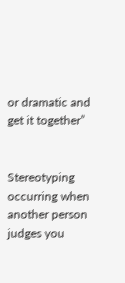or dramatic and get it together”


Stereotyping occurring when another person judges you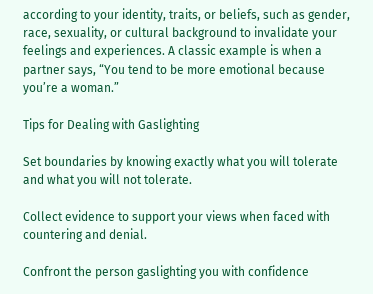according to your identity, traits, or beliefs, such as gender, race, sexuality, or cultural background to invalidate your feelings and experiences. A classic example is when a partner says, “You tend to be more emotional because you’re a woman.”

Tips for Dealing with Gaslighting

Set boundaries by knowing exactly what you will tolerate and what you will not tolerate.

Collect evidence to support your views when faced with countering and denial.

Confront the person gaslighting you with confidence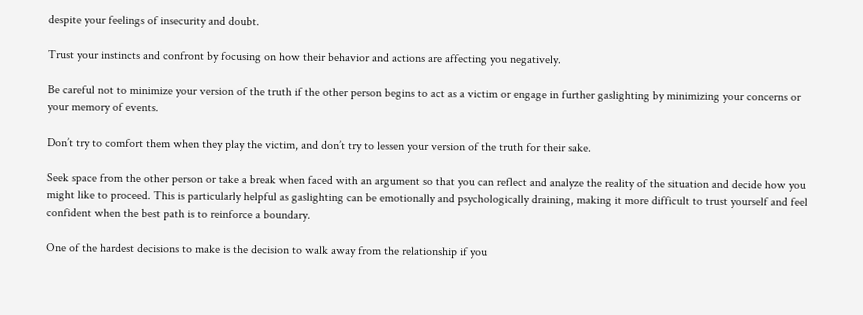despite your feelings of insecurity and doubt.

Trust your instincts and confront by focusing on how their behavior and actions are affecting you negatively.

Be careful not to minimize your version of the truth if the other person begins to act as a victim or engage in further gaslighting by minimizing your concerns or your memory of events.

Don’t try to comfort them when they play the victim, and don’t try to lessen your version of the truth for their sake.

Seek space from the other person or take a break when faced with an argument so that you can reflect and analyze the reality of the situation and decide how you might like to proceed. This is particularly helpful as gaslighting can be emotionally and psychologically draining, making it more difficult to trust yourself and feel confident when the best path is to reinforce a boundary.

One of the hardest decisions to make is the decision to walk away from the relationship if you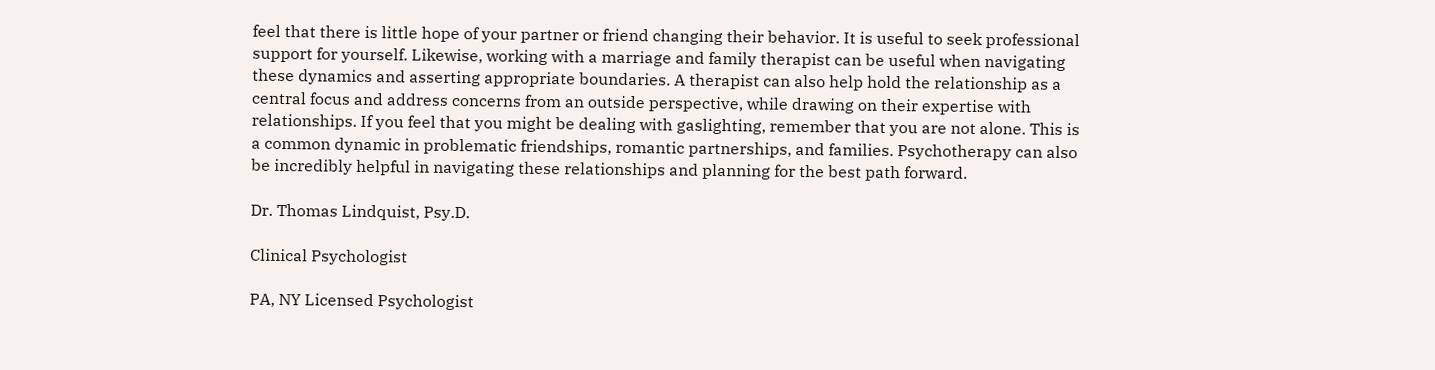feel that there is little hope of your partner or friend changing their behavior. It is useful to seek professional support for yourself. Likewise, working with a marriage and family therapist can be useful when navigating these dynamics and asserting appropriate boundaries. A therapist can also help hold the relationship as a central focus and address concerns from an outside perspective, while drawing on their expertise with relationships. If you feel that you might be dealing with gaslighting, remember that you are not alone. This is a common dynamic in problematic friendships, romantic partnerships, and families. Psychotherapy can also be incredibly helpful in navigating these relationships and planning for the best path forward.

Dr. Thomas Lindquist, Psy.D.

Clinical Psychologist

PA, NY Licensed Psychologist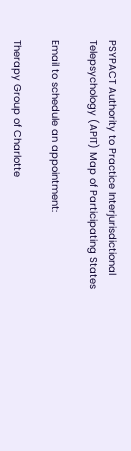PSYPACT Authority to Practice Interjurisdictional Telepsychology (APIT) Map of Participating States

Email to schedule an appointment:

Therapy Group of Charlotte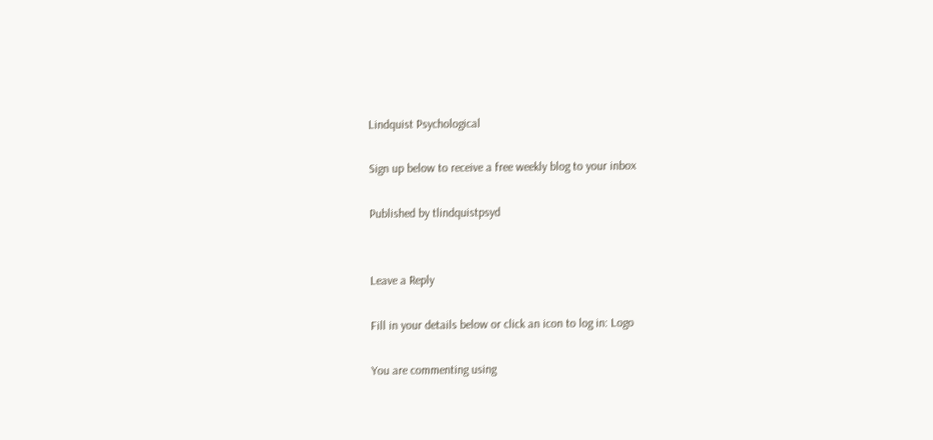Lindquist Psychological

Sign up below to receive a free weekly blog to your inbox

Published by tlindquistpsyd


Leave a Reply

Fill in your details below or click an icon to log in: Logo

You are commenting using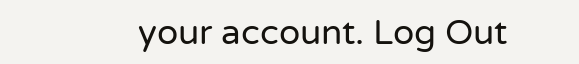your account. Log Out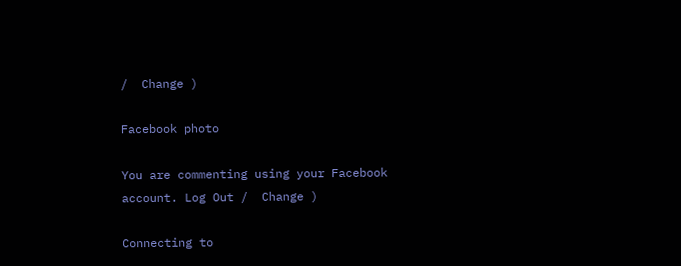/  Change )

Facebook photo

You are commenting using your Facebook account. Log Out /  Change )

Connecting to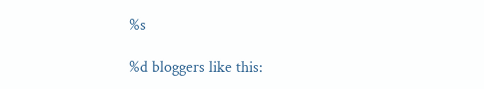%s

%d bloggers like this: